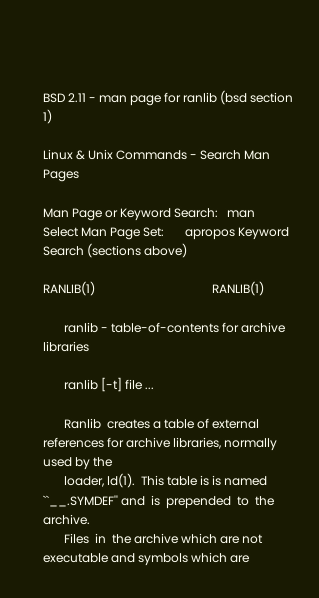BSD 2.11 - man page for ranlib (bsd section 1)

Linux & Unix Commands - Search Man Pages

Man Page or Keyword Search:   man
Select Man Page Set:       apropos Keyword Search (sections above)

RANLIB(1)                                       RANLIB(1)

       ranlib - table-of-contents for archive libraries

       ranlib [-t] file ...

       Ranlib  creates a table of external references for archive libraries, normally used by the
       loader, ld(1).  This table is is named ``__.SYMDEF'' and  is  prepended  to  the  archive.
       Files  in  the archive which are not executable and symbols which are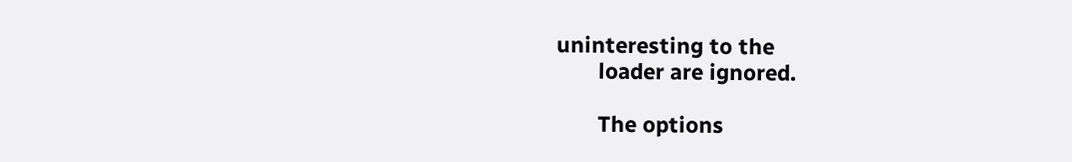uninteresting to the
       loader are ignored.

       The options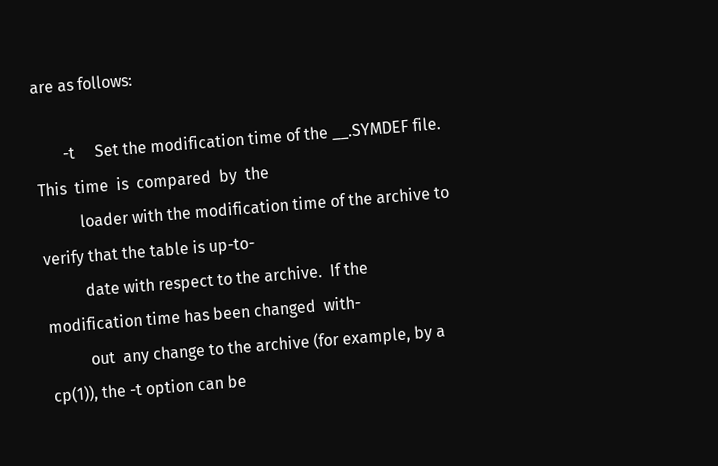are as follows:

       -t     Set the modification time of the __.SYMDEF file.  This  time  is  compared  by  the
          loader with the modification time of the archive to verify that the table is up-to-
          date with respect to the archive.  If the modification time has been changed  with-
          out  any change to the archive (for example, by a cp(1)), the -t option can be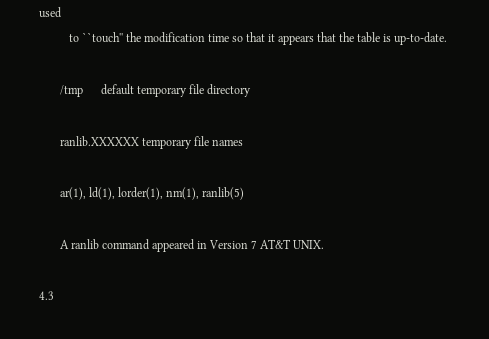used
          to ``touch'' the modification time so that it appears that the table is up-to-date.

       /tmp      default temporary file directory

       ranlib.XXXXXX temporary file names

       ar(1), ld(1), lorder(1), nm(1), ranlib(5)

       A ranlib command appeared in Version 7 AT&T UNIX.

4.3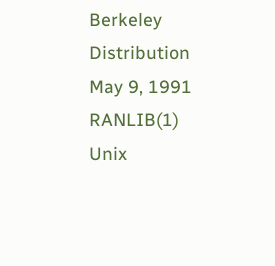Berkeley Distribution          May 9, 1991                  RANLIB(1)
Unix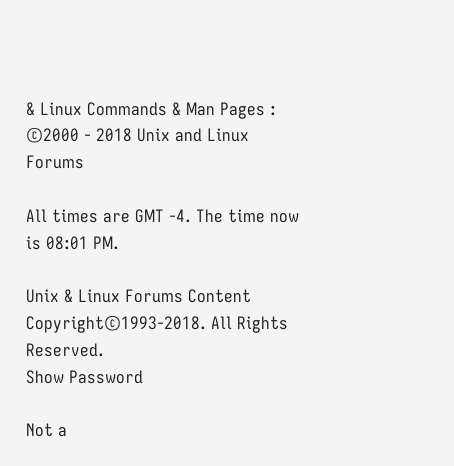& Linux Commands & Man Pages : ©2000 - 2018 Unix and Linux Forums

All times are GMT -4. The time now is 08:01 PM.

Unix & Linux Forums Content Copyright©1993-2018. All Rights Reserved.
Show Password

Not a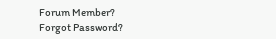Forum Member?
Forgot Password?